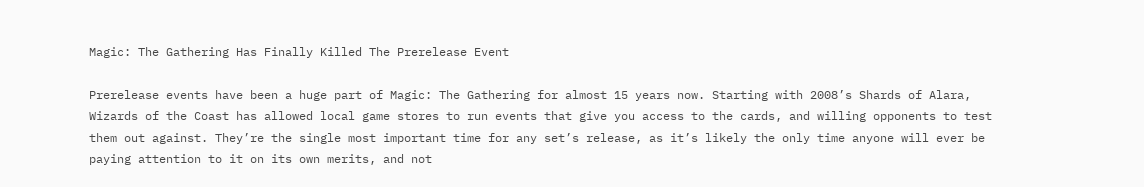Magic: The Gathering Has Finally Killed The Prerelease Event

Prerelease events have been a huge part of Magic: The Gathering for almost 15 years now. Starting with 2008’s Shards of Alara, Wizards of the Coast has allowed local game stores to run events that give you access to the cards, and willing opponents to test them out against. They’re the single most important time for any set’s release, as it’s likely the only time anyone will ever be paying attention to it on its own merits, and not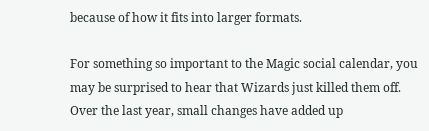because of how it fits into larger formats.

For something so important to the Magic social calendar, you may be surprised to hear that Wizards just killed them off. Over the last year, small changes have added up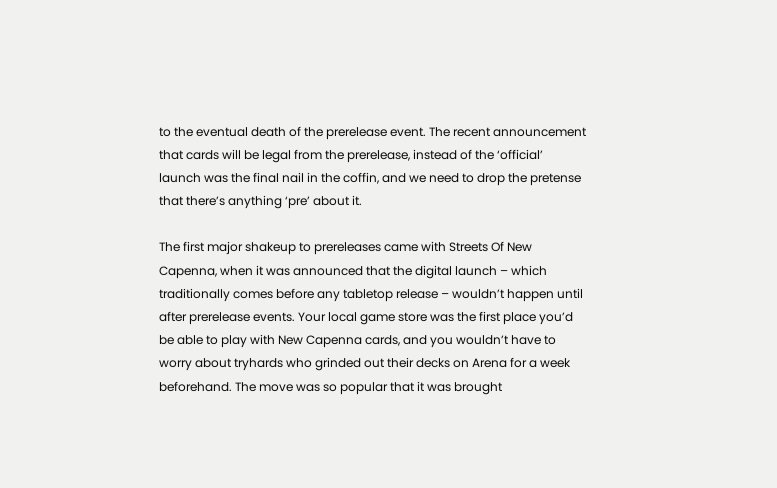to the eventual death of the prerelease event. The recent announcement that cards will be legal from the prerelease, instead of the ‘official’ launch was the final nail in the coffin, and we need to drop the pretense that there’s anything ‘pre’ about it.

The first major shakeup to prereleases came with Streets Of New Capenna, when it was announced that the digital launch – which traditionally comes before any tabletop release – wouldn’t happen until after prerelease events. Your local game store was the first place you’d be able to play with New Capenna cards, and you wouldn’t have to worry about tryhards who grinded out their decks on Arena for a week beforehand. The move was so popular that it was brought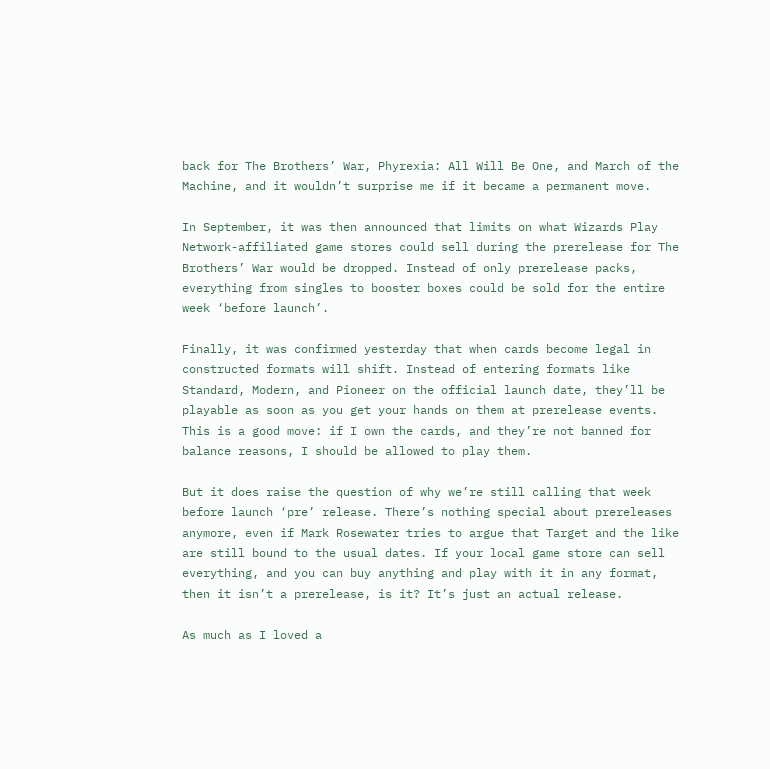back for The Brothers’ War, Phyrexia: All Will Be One, and March of the Machine, and it wouldn’t surprise me if it became a permanent move.

In September, it was then announced that limits on what Wizards Play Network-affiliated game stores could sell during the prerelease for The Brothers’ War would be dropped. Instead of only prerelease packs, everything from singles to booster boxes could be sold for the entire week ‘before launch’.

Finally, it was confirmed yesterday that when cards become legal in constructed formats will shift. Instead of entering formats like Standard, Modern, and Pioneer on the official launch date, they’ll be playable as soon as you get your hands on them at prerelease events. This is a good move: if I own the cards, and they’re not banned for balance reasons, I should be allowed to play them.

But it does raise the question of why we’re still calling that week before launch ‘pre’ release. There’s nothing special about prereleases anymore, even if Mark Rosewater tries to argue that Target and the like are still bound to the usual dates. If your local game store can sell everything, and you can buy anything and play with it in any format, then it isn’t a prerelease, is it? It’s just an actual release.

As much as I loved a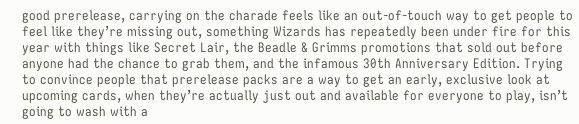good prerelease, carrying on the charade feels like an out-of-touch way to get people to feel like they’re missing out, something Wizards has repeatedly been under fire for this year with things like Secret Lair, the Beadle & Grimms promotions that sold out before anyone had the chance to grab them, and the infamous 30th Anniversary Edition. Trying to convince people that prerelease packs are a way to get an early, exclusive look at upcoming cards, when they’re actually just out and available for everyone to play, isn’t going to wash with a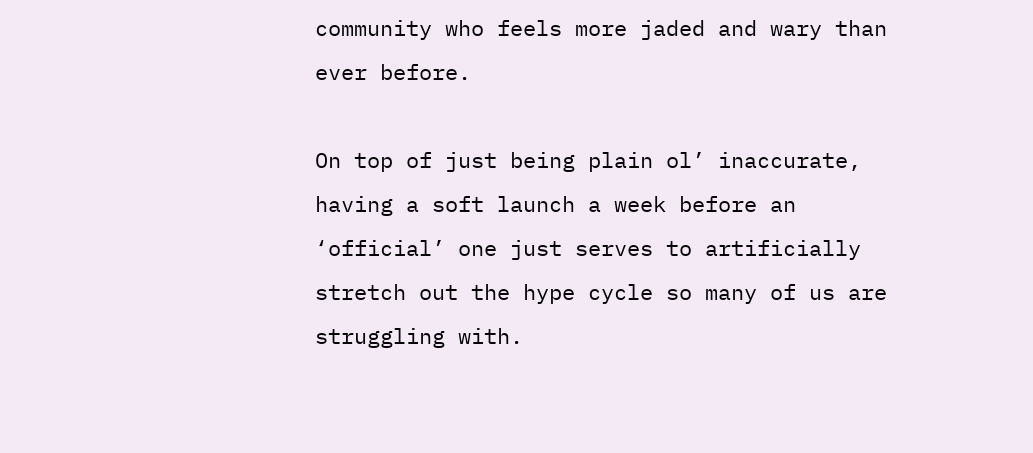community who feels more jaded and wary than ever before.

On top of just being plain ol’ inaccurate, having a soft launch a week before an ‘official’ one just serves to artificially stretch out the hype cycle so many of us are struggling with.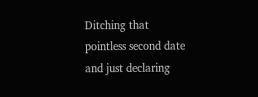Ditching that pointless second date and just declaring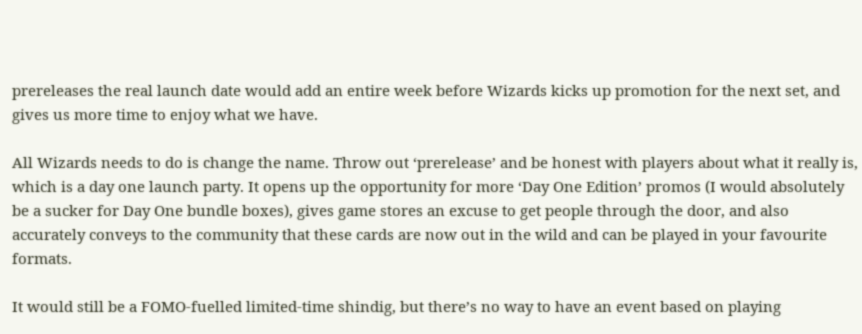prereleases the real launch date would add an entire week before Wizards kicks up promotion for the next set, and gives us more time to enjoy what we have.

All Wizards needs to do is change the name. Throw out ‘prerelease’ and be honest with players about what it really is, which is a day one launch party. It opens up the opportunity for more ‘Day One Edition’ promos (I would absolutely be a sucker for Day One bundle boxes), gives game stores an excuse to get people through the door, and also accurately conveys to the community that these cards are now out in the wild and can be played in your favourite formats.

It would still be a FOMO-fuelled limited-time shindig, but there’s no way to have an event based on playing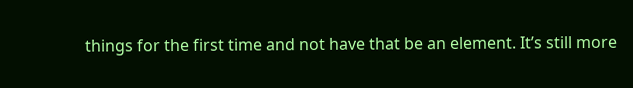things for the first time and not have that be an element. It’s still more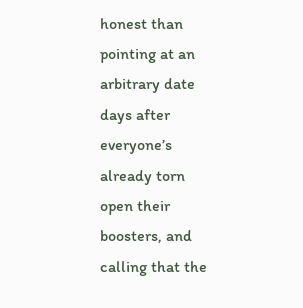honest than pointing at an arbitrary date days after everyone’s already torn open their boosters, and calling that the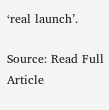‘real launch’.

Source: Read Full Article